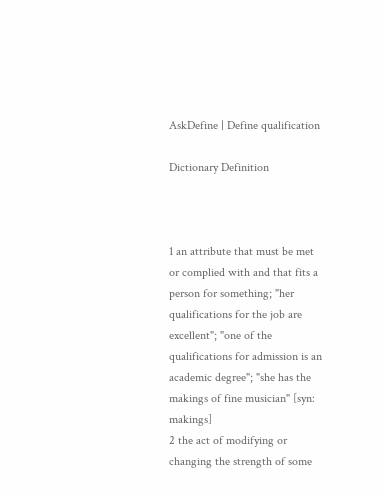AskDefine | Define qualification

Dictionary Definition



1 an attribute that must be met or complied with and that fits a person for something; "her qualifications for the job are excellent"; "one of the qualifications for admission is an academic degree"; "she has the makings of fine musician" [syn: makings]
2 the act of modifying or changing the strength of some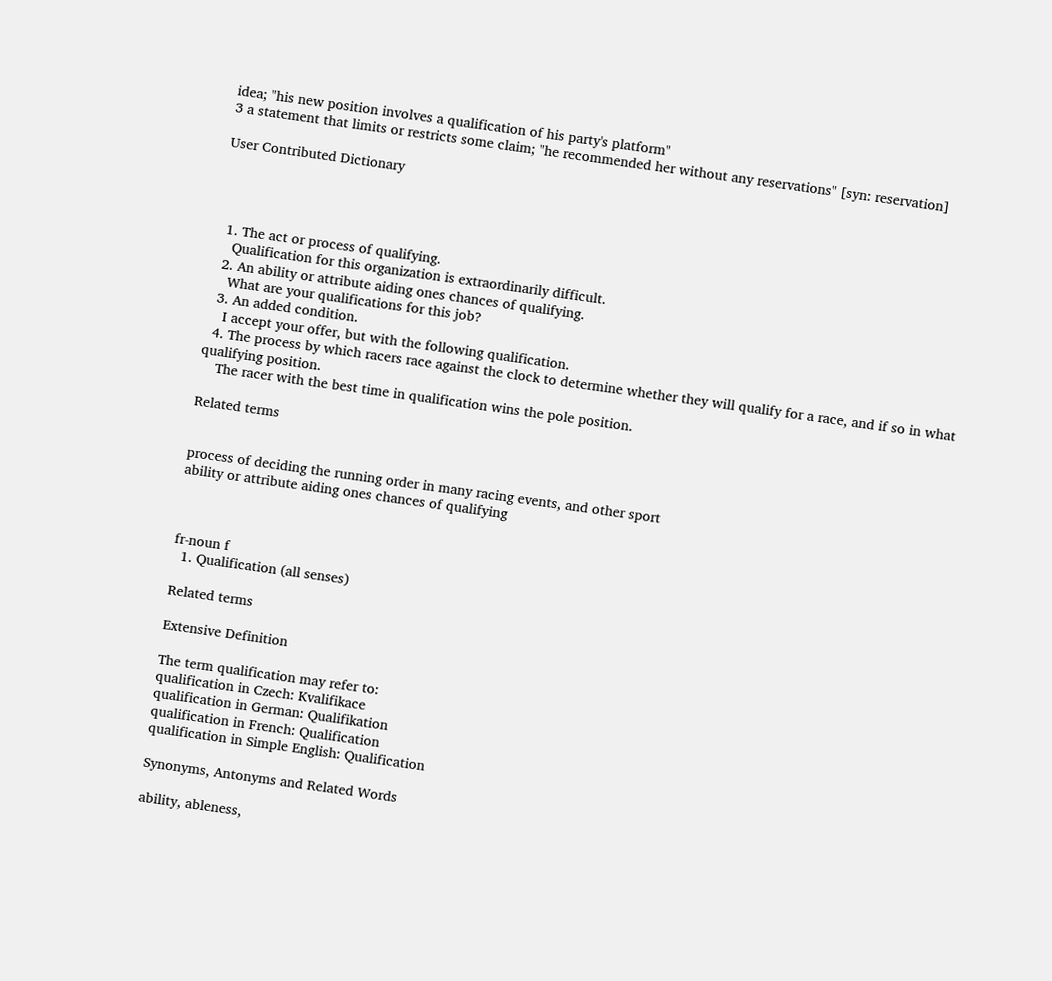idea; "his new position involves a qualification of his party's platform"
3 a statement that limits or restricts some claim; "he recommended her without any reservations" [syn: reservation]

User Contributed Dictionary




  1. The act or process of qualifying.
    Qualification for this organization is extraordinarily difficult.
  2. An ability or attribute aiding ones chances of qualifying.
    What are your qualifications for this job?
  3. An added condition.
    I accept your offer, but with the following qualification.
  4. The process by which racers race against the clock to determine whether they will qualify for a race, and if so in what qualifying position.
    The racer with the best time in qualification wins the pole position.

Related terms


process of deciding the running order in many racing events, and other sport
ability or attribute aiding ones chances of qualifying



fr-noun f
  1. Qualification (all senses)

Related terms

Extensive Definition

The term qualification may refer to:
qualification in Czech: Kvalifikace
qualification in German: Qualifikation
qualification in French: Qualification
qualification in Simple English: Qualification

Synonyms, Antonyms and Related Words

ability, ableness,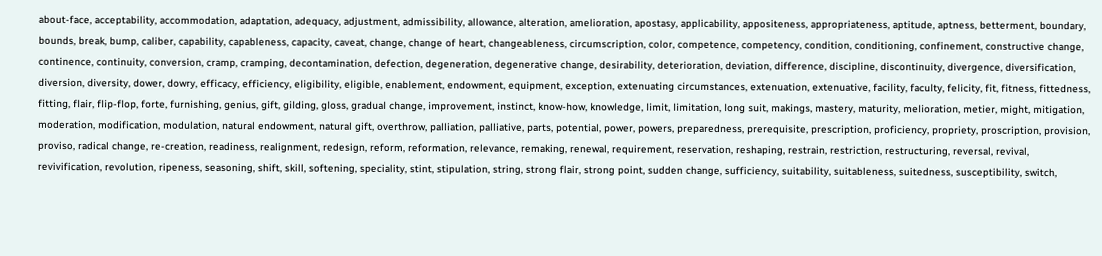about-face, acceptability, accommodation, adaptation, adequacy, adjustment, admissibility, allowance, alteration, amelioration, apostasy, applicability, appositeness, appropriateness, aptitude, aptness, betterment, boundary, bounds, break, bump, caliber, capability, capableness, capacity, caveat, change, change of heart, changeableness, circumscription, color, competence, competency, condition, conditioning, confinement, constructive change, continence, continuity, conversion, cramp, cramping, decontamination, defection, degeneration, degenerative change, desirability, deterioration, deviation, difference, discipline, discontinuity, divergence, diversification, diversion, diversity, dower, dowry, efficacy, efficiency, eligibility, eligible, enablement, endowment, equipment, exception, extenuating circumstances, extenuation, extenuative, facility, faculty, felicity, fit, fitness, fittedness, fitting, flair, flip-flop, forte, furnishing, genius, gift, gilding, gloss, gradual change, improvement, instinct, know-how, knowledge, limit, limitation, long suit, makings, mastery, maturity, melioration, metier, might, mitigation, moderation, modification, modulation, natural endowment, natural gift, overthrow, palliation, palliative, parts, potential, power, powers, preparedness, prerequisite, prescription, proficiency, propriety, proscription, provision, proviso, radical change, re-creation, readiness, realignment, redesign, reform, reformation, relevance, remaking, renewal, requirement, reservation, reshaping, restrain, restriction, restructuring, reversal, revival, revivification, revolution, ripeness, seasoning, shift, skill, softening, speciality, stint, stipulation, string, strong flair, strong point, sudden change, sufficiency, suitability, suitableness, suitedness, susceptibility, switch,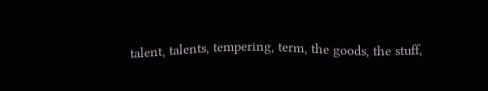talent, talents, tempering, term, the goods, the stuff,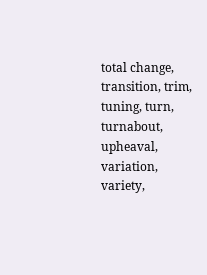total change, transition, trim, tuning, turn, turnabout, upheaval, variation, variety,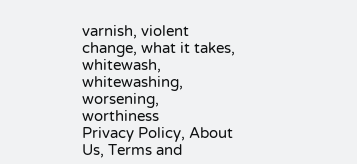varnish, violent change, what it takes, whitewash, whitewashing, worsening, worthiness
Privacy Policy, About Us, Terms and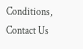Conditions, Contact Us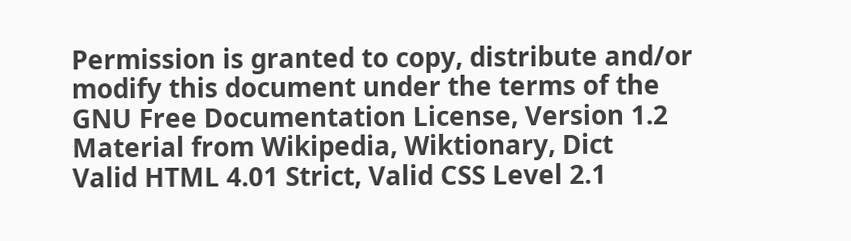Permission is granted to copy, distribute and/or modify this document under the terms of the GNU Free Documentation License, Version 1.2
Material from Wikipedia, Wiktionary, Dict
Valid HTML 4.01 Strict, Valid CSS Level 2.1